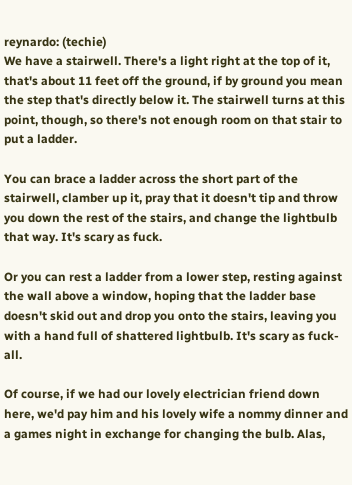reynardo: (techie)
We have a stairwell. There's a light right at the top of it, that's about 11 feet off the ground, if by ground you mean the step that's directly below it. The stairwell turns at this point, though, so there's not enough room on that stair to put a ladder.

You can brace a ladder across the short part of the stairwell, clamber up it, pray that it doesn't tip and throw you down the rest of the stairs, and change the lightbulb that way. It's scary as fuck.

Or you can rest a ladder from a lower step, resting against the wall above a window, hoping that the ladder base doesn't skid out and drop you onto the stairs, leaving you with a hand full of shattered lightbulb. It's scary as fuck-all.

Of course, if we had our lovely electrician friend down here, we'd pay him and his lovely wife a nommy dinner and a games night in exchange for changing the bulb. Alas,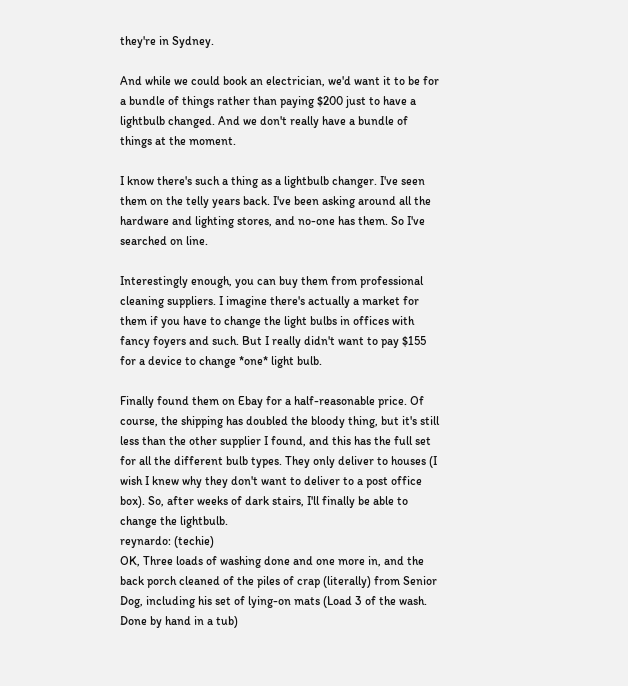they're in Sydney.

And while we could book an electrician, we'd want it to be for a bundle of things rather than paying $200 just to have a lightbulb changed. And we don't really have a bundle of things at the moment.

I know there's such a thing as a lightbulb changer. I've seen them on the telly years back. I've been asking around all the hardware and lighting stores, and no-one has them. So I've searched on line.

Interestingly enough, you can buy them from professional cleaning suppliers. I imagine there's actually a market for them if you have to change the light bulbs in offices with fancy foyers and such. But I really didn't want to pay $155 for a device to change *one* light bulb.

Finally found them on Ebay for a half-reasonable price. Of course, the shipping has doubled the bloody thing, but it's still less than the other supplier I found, and this has the full set for all the different bulb types. They only deliver to houses (I wish I knew why they don't want to deliver to a post office box). So, after weeks of dark stairs, I'll finally be able to change the lightbulb.
reynardo: (techie)
OK, Three loads of washing done and one more in, and the back porch cleaned of the piles of crap (literally) from Senior Dog, including his set of lying-on mats (Load 3 of the wash. Done by hand in a tub)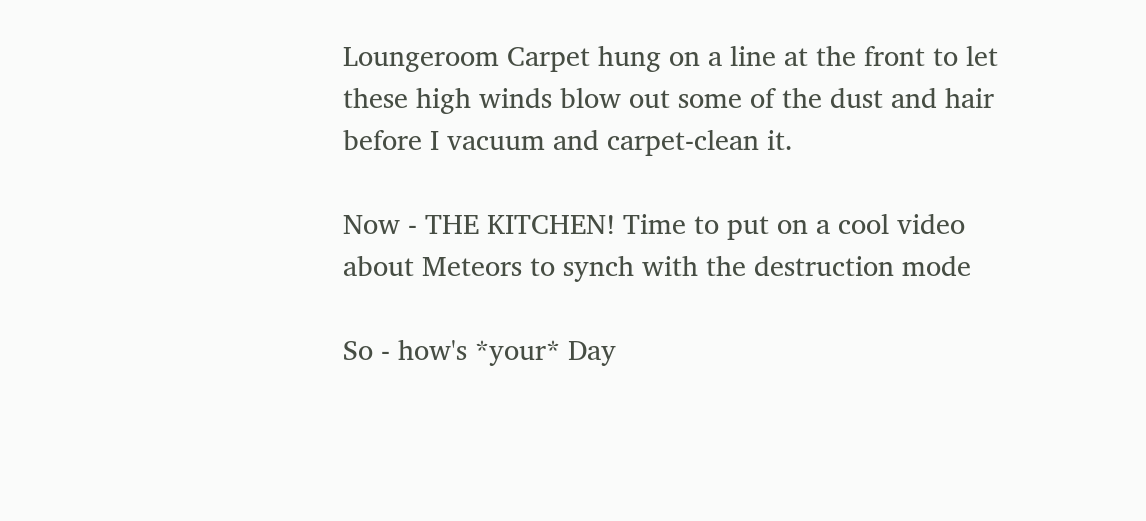Loungeroom Carpet hung on a line at the front to let these high winds blow out some of the dust and hair before I vacuum and carpet-clean it.

Now - THE KITCHEN! Time to put on a cool video about Meteors to synch with the destruction mode

So - how's *your* Day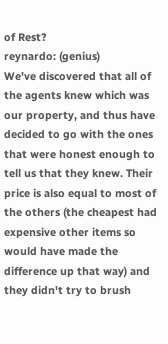of Rest?
reynardo: (genius)
We've discovered that all of the agents knew which was our property, and thus have decided to go with the ones that were honest enough to tell us that they knew. Their price is also equal to most of the others (the cheapest had expensive other items so would have made the difference up that way) and they didn't try to brush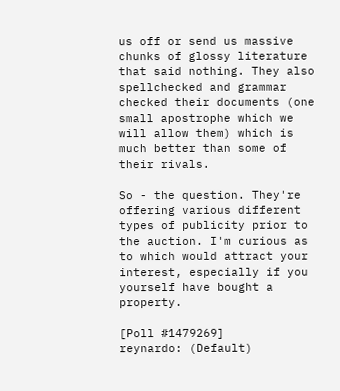us off or send us massive chunks of glossy literature that said nothing. They also spellchecked and grammar checked their documents (one small apostrophe which we will allow them) which is much better than some of their rivals.

So - the question. They're offering various different types of publicity prior to the auction. I'm curious as to which would attract your interest, especially if you yourself have bought a property.

[Poll #1479269]
reynardo: (Default)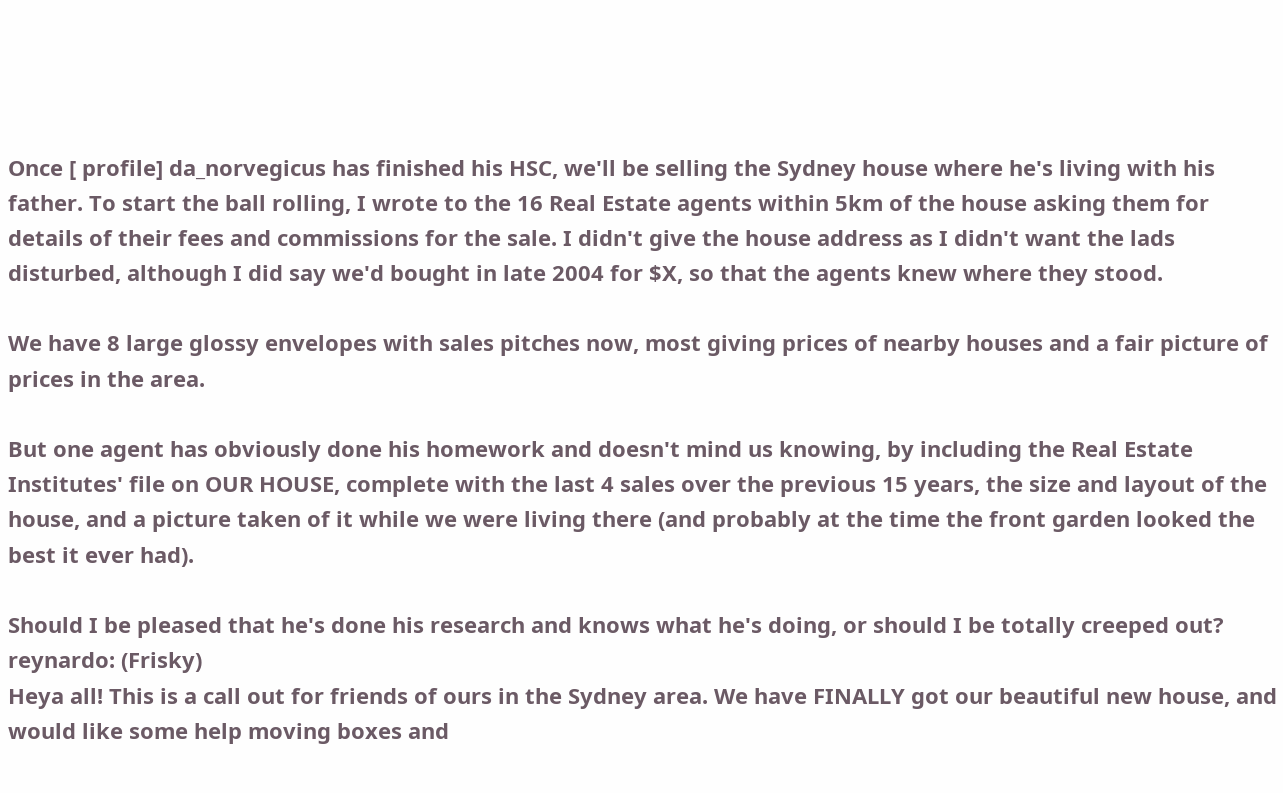Once [ profile] da_norvegicus has finished his HSC, we'll be selling the Sydney house where he's living with his father. To start the ball rolling, I wrote to the 16 Real Estate agents within 5km of the house asking them for details of their fees and commissions for the sale. I didn't give the house address as I didn't want the lads disturbed, although I did say we'd bought in late 2004 for $X, so that the agents knew where they stood.

We have 8 large glossy envelopes with sales pitches now, most giving prices of nearby houses and a fair picture of prices in the area.

But one agent has obviously done his homework and doesn't mind us knowing, by including the Real Estate Institutes' file on OUR HOUSE, complete with the last 4 sales over the previous 15 years, the size and layout of the house, and a picture taken of it while we were living there (and probably at the time the front garden looked the best it ever had).

Should I be pleased that he's done his research and knows what he's doing, or should I be totally creeped out?
reynardo: (Frisky)
Heya all! This is a call out for friends of ours in the Sydney area. We have FINALLY got our beautiful new house, and would like some help moving boxes and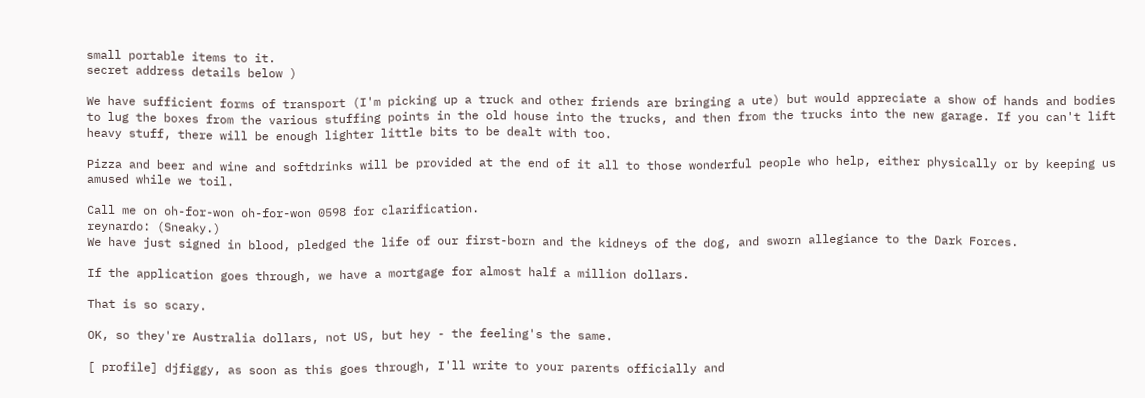small portable items to it.
secret address details below )

We have sufficient forms of transport (I'm picking up a truck and other friends are bringing a ute) but would appreciate a show of hands and bodies to lug the boxes from the various stuffing points in the old house into the trucks, and then from the trucks into the new garage. If you can't lift heavy stuff, there will be enough lighter little bits to be dealt with too.

Pizza and beer and wine and softdrinks will be provided at the end of it all to those wonderful people who help, either physically or by keeping us amused while we toil.

Call me on oh-for-won oh-for-won 0598 for clarification.
reynardo: (Sneaky.)
We have just signed in blood, pledged the life of our first-born and the kidneys of the dog, and sworn allegiance to the Dark Forces.

If the application goes through, we have a mortgage for almost half a million dollars.

That is so scary.

OK, so they're Australia dollars, not US, but hey - the feeling's the same.

[ profile] djfiggy, as soon as this goes through, I'll write to your parents officially and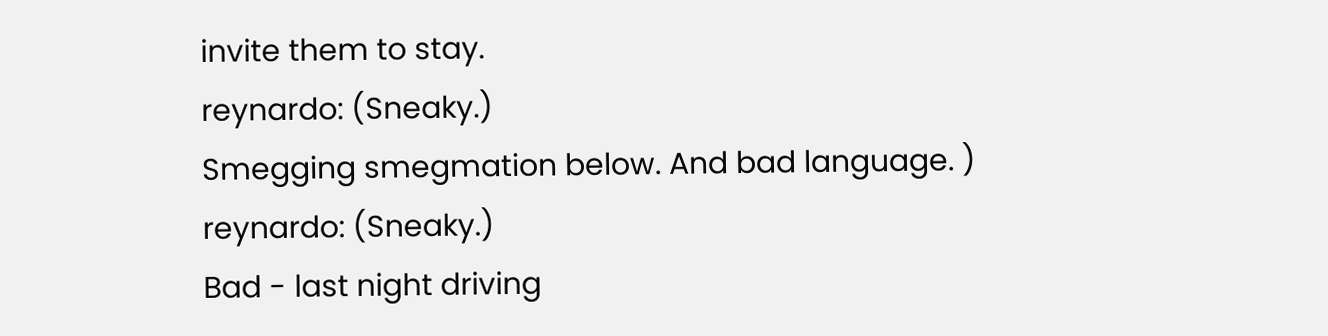invite them to stay.
reynardo: (Sneaky.)
Smegging smegmation below. And bad language. )
reynardo: (Sneaky.)
Bad - last night driving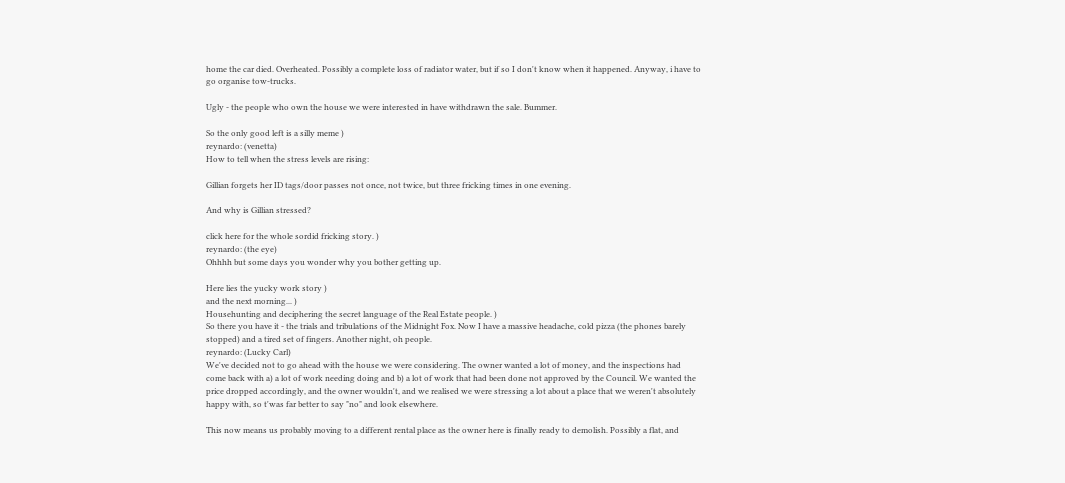home the car died. Overheated. Possibly a complete loss of radiator water, but if so I don't know when it happened. Anyway, i have to go organise tow-trucks.

Ugly - the people who own the house we were interested in have withdrawn the sale. Bummer.

So the only good left is a silly meme )
reynardo: (venetta)
How to tell when the stress levels are rising:

Gillian forgets her ID tags/door passes not once, not twice, but three fricking times in one evening.

And why is Gillian stressed?

click here for the whole sordid fricking story. )
reynardo: (the eye)
Ohhhh but some days you wonder why you bother getting up.

Here lies the yucky work story )
and the next morning... )
Househunting and deciphering the secret language of the Real Estate people. )
So there you have it - the trials and tribulations of the Midnight Fox. Now I have a massive headache, cold pizza (the phones barely stopped) and a tired set of fingers. Another night, oh people.
reynardo: (Lucky Carl)
We've decided not to go ahead with the house we were considering. The owner wanted a lot of money, and the inspections had come back with a) a lot of work needing doing and b) a lot of work that had been done not approved by the Council. We wanted the price dropped accordingly, and the owner wouldn't, and we realised we were stressing a lot about a place that we weren't absolutely happy with, so t'was far better to say "no" and look elsewhere.

This now means us probably moving to a different rental place as the owner here is finally ready to demolish. Possibly a flat, and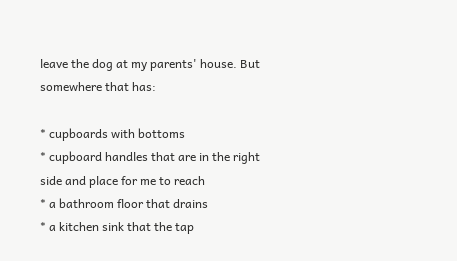leave the dog at my parents' house. But somewhere that has:

* cupboards with bottoms
* cupboard handles that are in the right side and place for me to reach
* a bathroom floor that drains
* a kitchen sink that the tap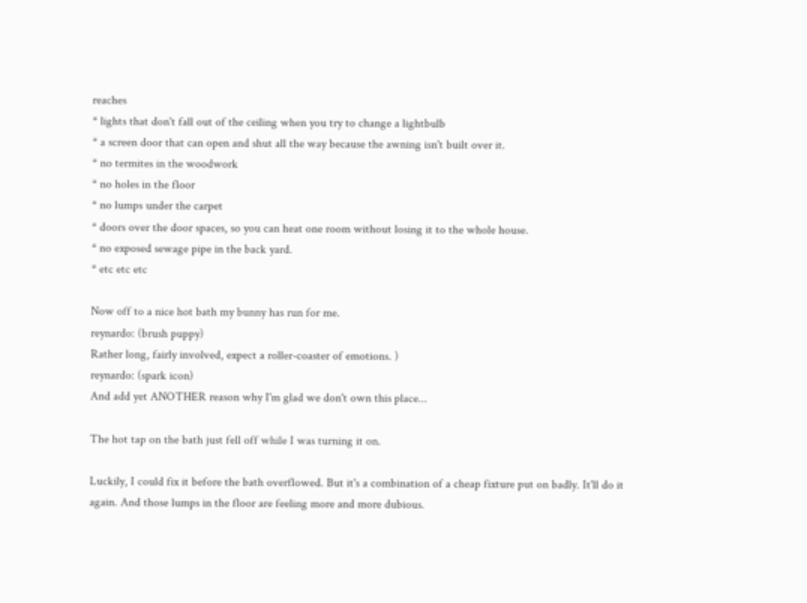reaches
* lights that don't fall out of the ceiling when you try to change a lightbulb
* a screen door that can open and shut all the way because the awning isn't built over it.
* no termites in the woodwork
* no holes in the floor
* no lumps under the carpet
* doors over the door spaces, so you can heat one room without losing it to the whole house.
* no exposed sewage pipe in the back yard.
* etc etc etc

Now off to a nice hot bath my bunny has run for me.
reynardo: (brush puppy)
Rather long, fairly involved, expect a roller-coaster of emotions. )
reynardo: (spark icon)
And add yet ANOTHER reason why I'm glad we don't own this place...

The hot tap on the bath just fell off while I was turning it on.

Luckily, I could fix it before the bath overflowed. But it's a combination of a cheap fixture put on badly. It'll do it again. And those lumps in the floor are feeling more and more dubious.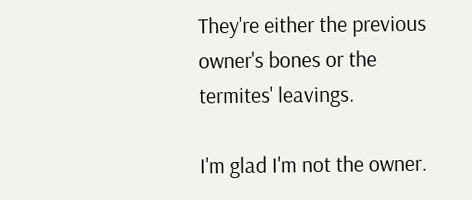They're either the previous owner's bones or the termites' leavings.

I'm glad I'm not the owner.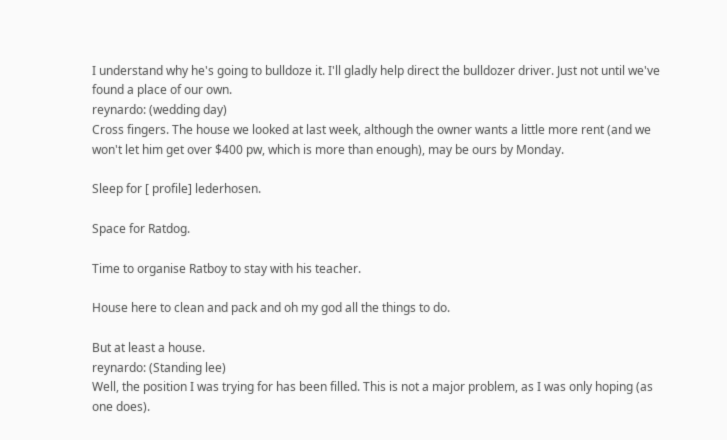I understand why he's going to bulldoze it. I'll gladly help direct the bulldozer driver. Just not until we've found a place of our own.
reynardo: (wedding day)
Cross fingers. The house we looked at last week, although the owner wants a little more rent (and we won't let him get over $400 pw, which is more than enough), may be ours by Monday.

Sleep for [ profile] lederhosen.

Space for Ratdog.

Time to organise Ratboy to stay with his teacher.

House here to clean and pack and oh my god all the things to do.

But at least a house.
reynardo: (Standing lee)
Well, the position I was trying for has been filled. This is not a major problem, as I was only hoping (as one does).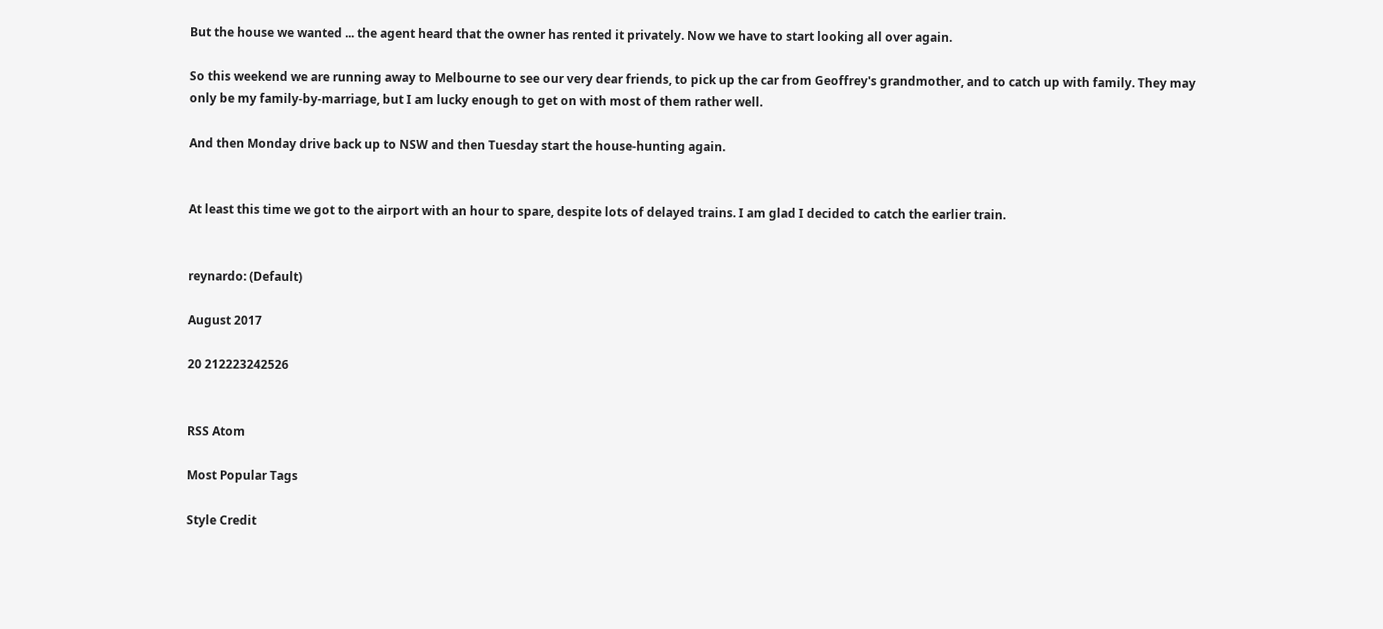But the house we wanted ... the agent heard that the owner has rented it privately. Now we have to start looking all over again.

So this weekend we are running away to Melbourne to see our very dear friends, to pick up the car from Geoffrey's grandmother, and to catch up with family. They may only be my family-by-marriage, but I am lucky enough to get on with most of them rather well.

And then Monday drive back up to NSW and then Tuesday start the house-hunting again.


At least this time we got to the airport with an hour to spare, despite lots of delayed trains. I am glad I decided to catch the earlier train.


reynardo: (Default)

August 2017

20 212223242526


RSS Atom

Most Popular Tags

Style Credit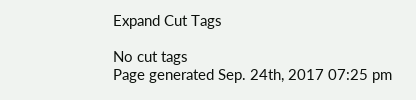Expand Cut Tags

No cut tags
Page generated Sep. 24th, 2017 07:25 pm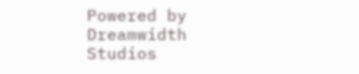Powered by Dreamwidth Studios